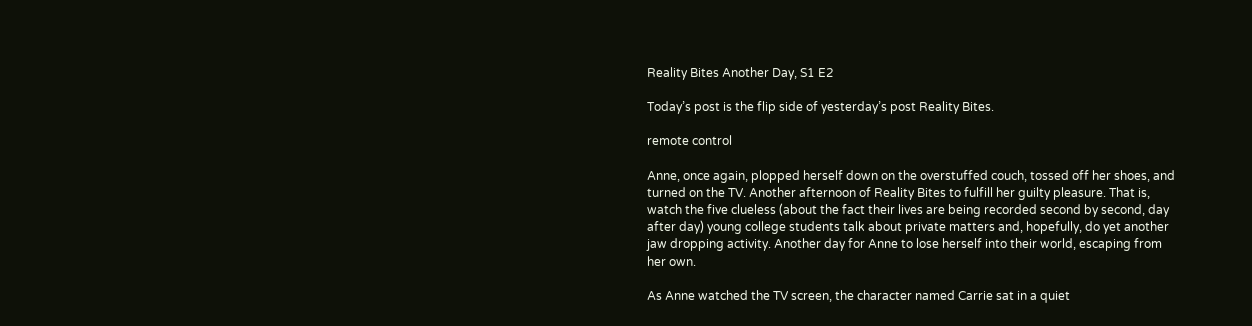Reality Bites Another Day, S1 E2

Today’s post is the flip side of yesterday’s post Reality Bites.

remote control

Anne, once again, plopped herself down on the overstuffed couch, tossed off her shoes, and turned on the TV. Another afternoon of Reality Bites to fulfill her guilty pleasure. That is, watch the five clueless (about the fact their lives are being recorded second by second, day after day) young college students talk about private matters and, hopefully, do yet another jaw dropping activity. Another day for Anne to lose herself into their world, escaping from her own.

As Anne watched the TV screen, the character named Carrie sat in a quiet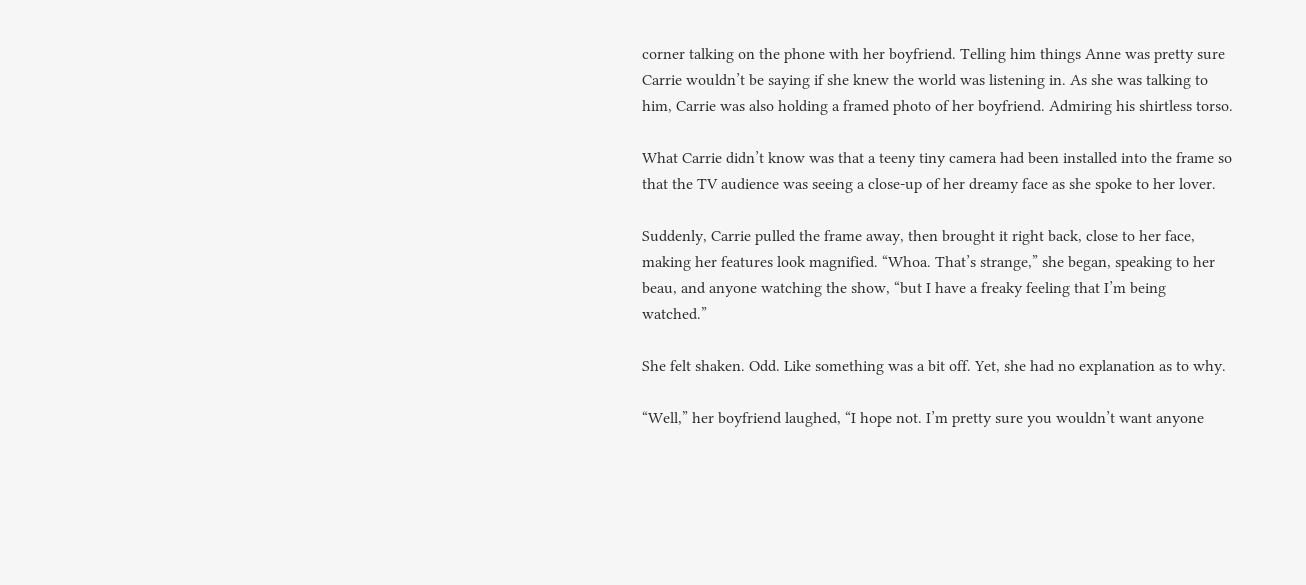corner talking on the phone with her boyfriend. Telling him things Anne was pretty sure Carrie wouldn’t be saying if she knew the world was listening in. As she was talking to him, Carrie was also holding a framed photo of her boyfriend. Admiring his shirtless torso.

What Carrie didn’t know was that a teeny tiny camera had been installed into the frame so that the TV audience was seeing a close-up of her dreamy face as she spoke to her lover.

Suddenly, Carrie pulled the frame away, then brought it right back, close to her face, making her features look magnified. “Whoa. That’s strange,” she began, speaking to her beau, and anyone watching the show, “but I have a freaky feeling that I’m being watched.”

She felt shaken. Odd. Like something was a bit off. Yet, she had no explanation as to why.

“Well,” her boyfriend laughed, “I hope not. I’m pretty sure you wouldn’t want anyone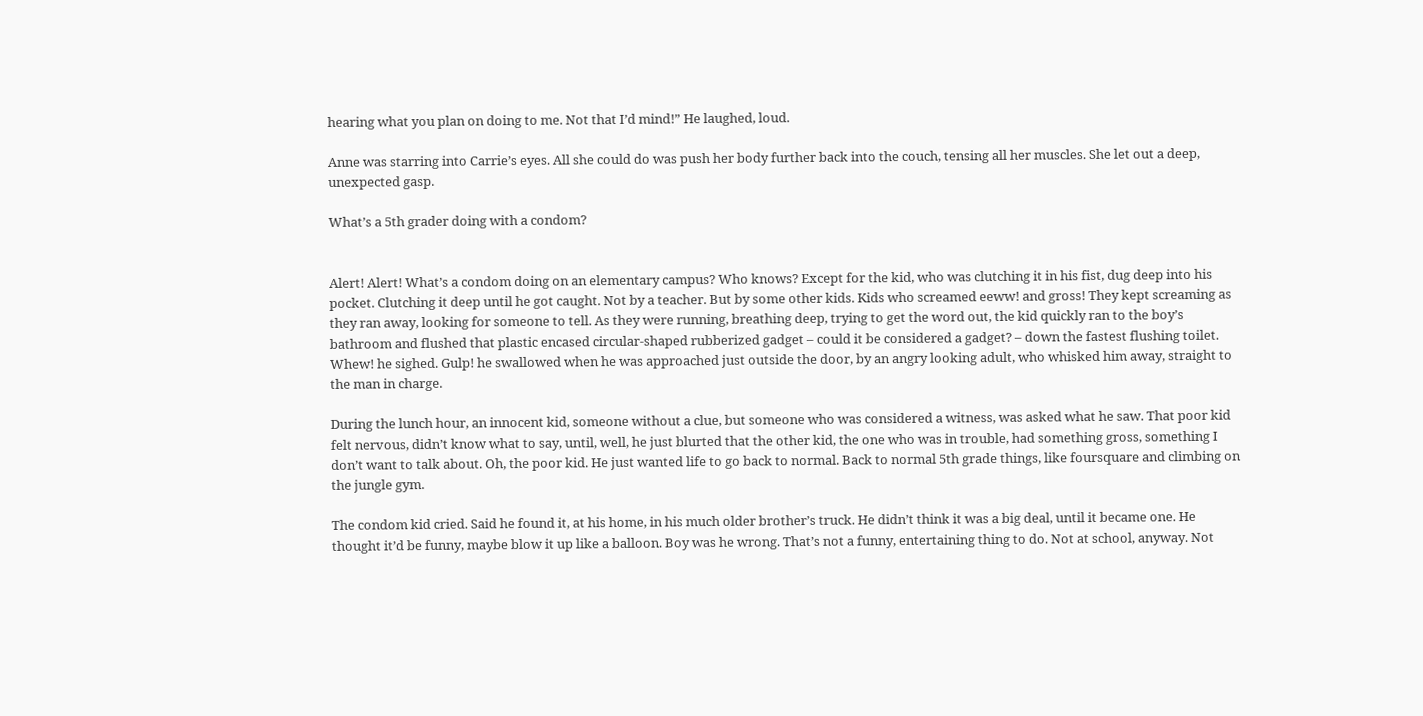hearing what you plan on doing to me. Not that I’d mind!” He laughed, loud.

Anne was starring into Carrie’s eyes. All she could do was push her body further back into the couch, tensing all her muscles. She let out a deep, unexpected gasp.

What’s a 5th grader doing with a condom?


Alert! Alert! What’s a condom doing on an elementary campus? Who knows? Except for the kid, who was clutching it in his fist, dug deep into his pocket. Clutching it deep until he got caught. Not by a teacher. But by some other kids. Kids who screamed eeww! and gross! They kept screaming as they ran away, looking for someone to tell. As they were running, breathing deep, trying to get the word out, the kid quickly ran to the boy’s bathroom and flushed that plastic encased circular-shaped rubberized gadget – could it be considered a gadget? – down the fastest flushing toilet. Whew! he sighed. Gulp! he swallowed when he was approached just outside the door, by an angry looking adult, who whisked him away, straight to the man in charge.

During the lunch hour, an innocent kid, someone without a clue, but someone who was considered a witness, was asked what he saw. That poor kid felt nervous, didn’t know what to say, until, well, he just blurted that the other kid, the one who was in trouble, had something gross, something I don’t want to talk about. Oh, the poor kid. He just wanted life to go back to normal. Back to normal 5th grade things, like foursquare and climbing on the jungle gym.

The condom kid cried. Said he found it, at his home, in his much older brother’s truck. He didn’t think it was a big deal, until it became one. He thought it’d be funny, maybe blow it up like a balloon. Boy was he wrong. That’s not a funny, entertaining thing to do. Not at school, anyway. Not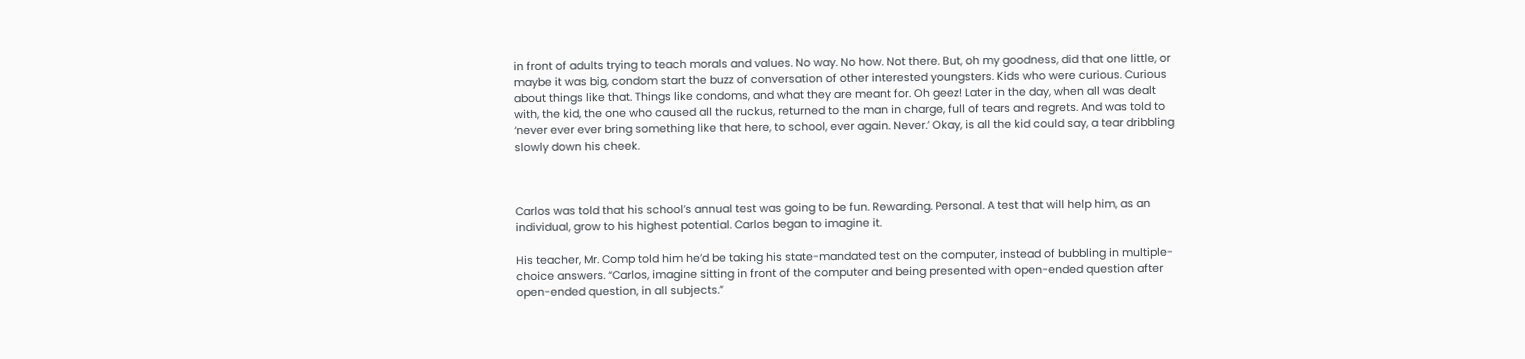in front of adults trying to teach morals and values. No way. No how. Not there. But, oh my goodness, did that one little, or maybe it was big, condom start the buzz of conversation of other interested youngsters. Kids who were curious. Curious about things like that. Things like condoms, and what they are meant for. Oh geez! Later in the day, when all was dealt with, the kid, the one who caused all the ruckus, returned to the man in charge, full of tears and regrets. And was told to ‘never ever ever bring something like that here, to school, ever again. Never.’ Okay, is all the kid could say, a tear dribbling slowly down his cheek.



Carlos was told that his school’s annual test was going to be fun. Rewarding. Personal. A test that will help him, as an individual, grow to his highest potential. Carlos began to imagine it.

His teacher, Mr. Comp told him he’d be taking his state-mandated test on the computer, instead of bubbling in multiple-choice answers. “Carlos, imagine sitting in front of the computer and being presented with open-ended question after open-ended question, in all subjects.”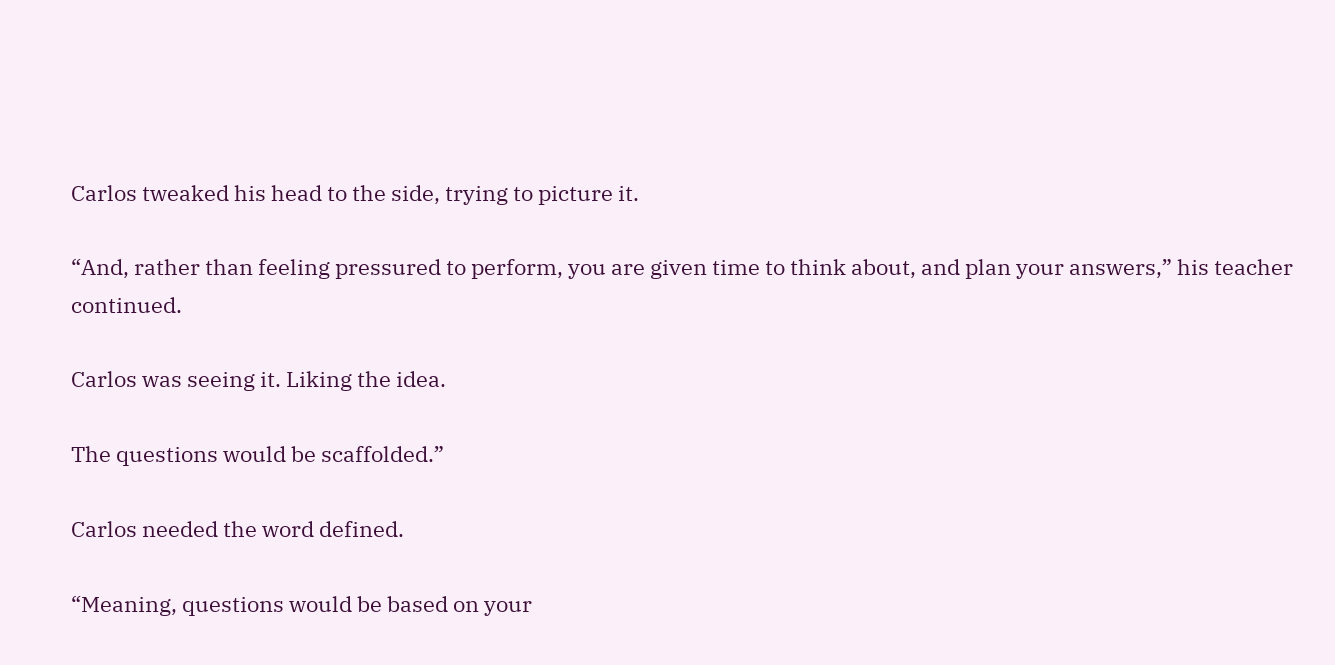Carlos tweaked his head to the side, trying to picture it.

“And, rather than feeling pressured to perform, you are given time to think about, and plan your answers,” his teacher continued.

Carlos was seeing it. Liking the idea.

The questions would be scaffolded.”

Carlos needed the word defined.

“Meaning, questions would be based on your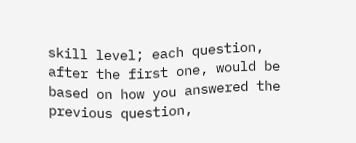skill level; each question, after the first one, would be based on how you answered the previous question,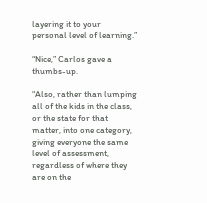layering it to your personal level of learning.”

“Nice,” Carlos gave a thumbs-up.

“Also, rather than lumping all of the kids in the class, or the state for that matter, into one category, giving everyone the same level of assessment, regardless of where they are on the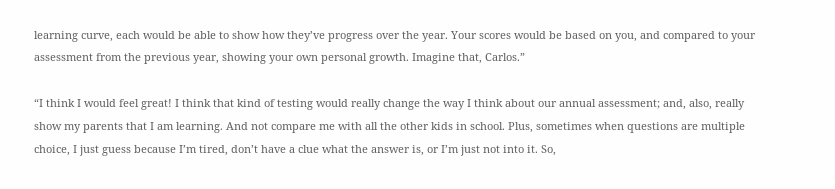learning curve, each would be able to show how they’ve progress over the year. Your scores would be based on you, and compared to your assessment from the previous year, showing your own personal growth. Imagine that, Carlos.”

“I think I would feel great! I think that kind of testing would really change the way I think about our annual assessment; and, also, really show my parents that I am learning. And not compare me with all the other kids in school. Plus, sometimes when questions are multiple choice, I just guess because I’m tired, don’t have a clue what the answer is, or I’m just not into it. So,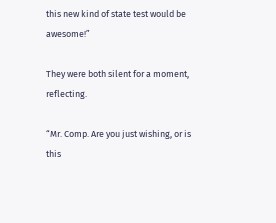this new kind of state test would be awesome!”

They were both silent for a moment, reflecting.

“Mr. Comp. Are you just wishing, or is this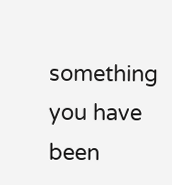something you have been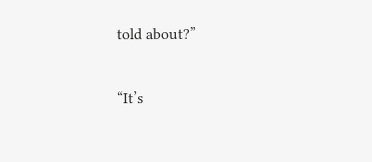told about?”

“It’s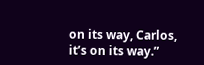on its way, Carlos, it’s on its way.”